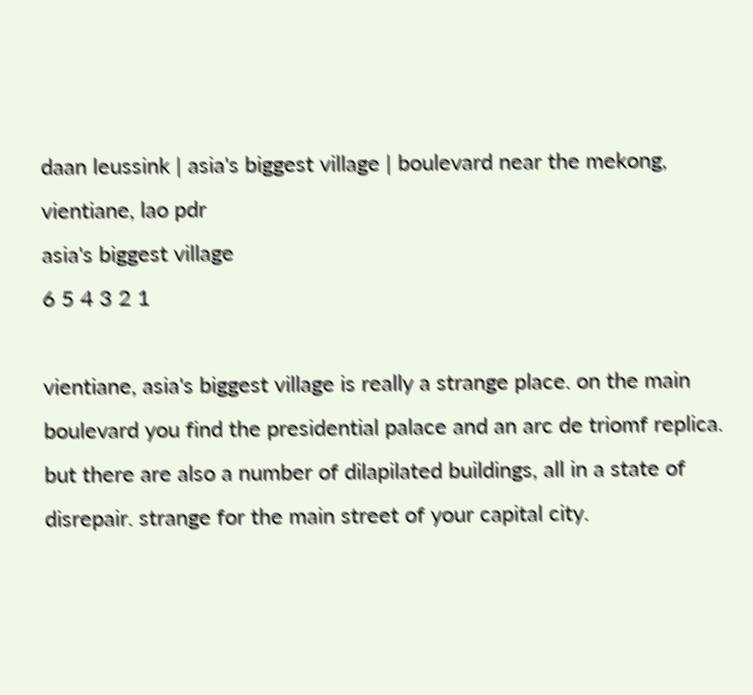daan leussink | asia's biggest village | boulevard near the mekong, vientiane, lao pdr
asia's biggest village
6 5 4 3 2 1

vientiane, asia's biggest village is really a strange place. on the main boulevard you find the presidential palace and an arc de triomf replica. but there are also a number of dilapilated buildings, all in a state of disrepair. strange for the main street of your capital city.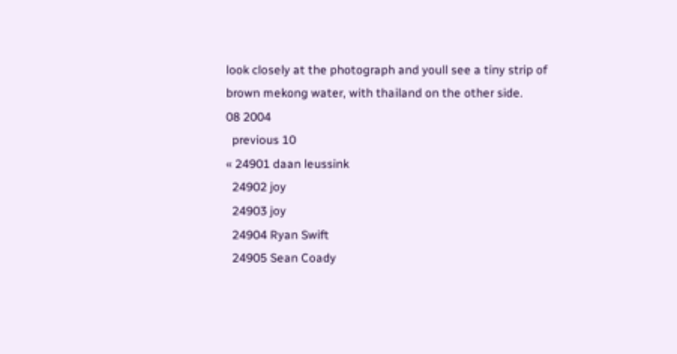look closely at the photograph and youll see a tiny strip of brown mekong water, with thailand on the other side.
08 2004
  previous 10
« 24901 daan leussink
  24902 joy
  24903 joy
  24904 Ryan Swift
  24905 Sean Coady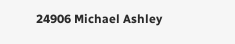24906 Michael Ashley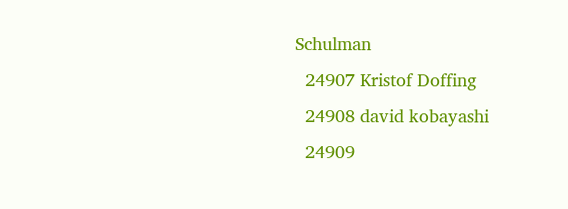Schulman
  24907 Kristof Doffing
  24908 david kobayashi
  24909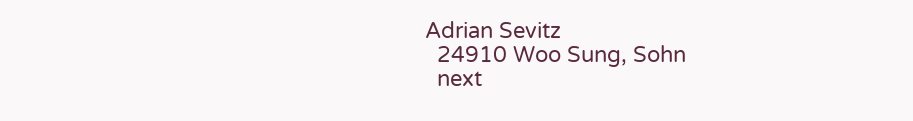Adrian Sevitz
  24910 Woo Sung, Sohn
  next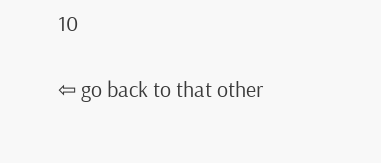10

⇦ go back to that other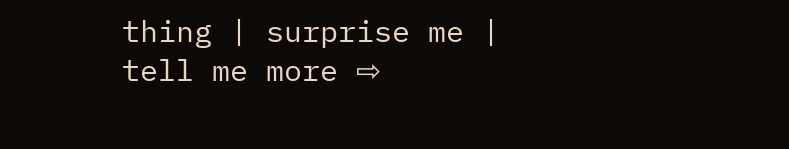thing | surprise me | tell me more ⇨